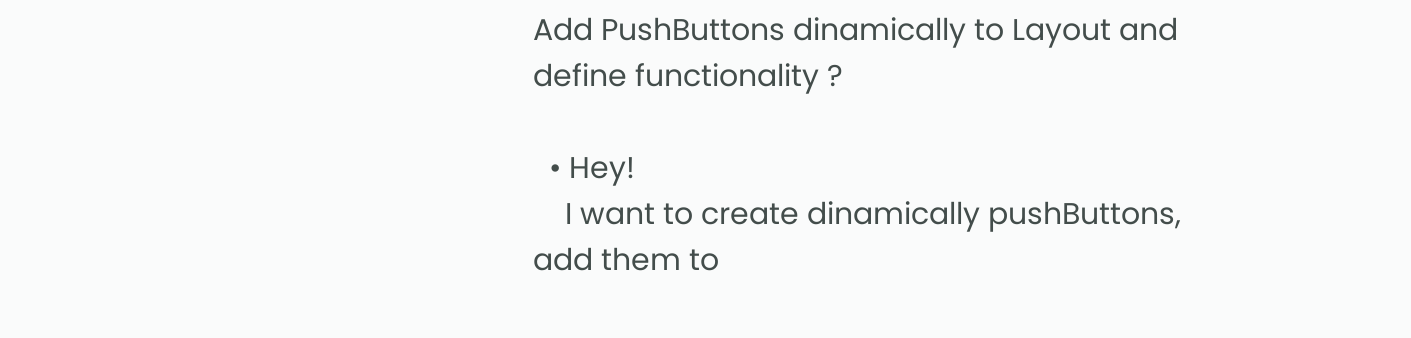Add PushButtons dinamically to Layout and define functionality ?

  • Hey!
    I want to create dinamically pushButtons, add them to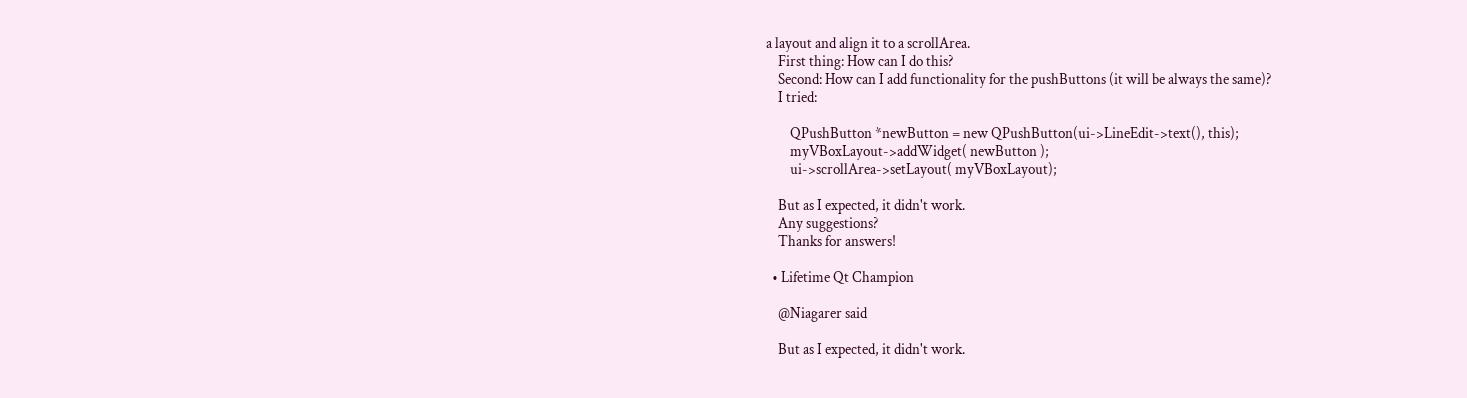a layout and align it to a scrollArea.
    First thing: How can I do this?
    Second: How can I add functionality for the pushButtons (it will be always the same)?
    I tried:

        QPushButton *newButton = new QPushButton(ui->LineEdit->text(), this);
        myVBoxLayout->addWidget( newButton );
        ui->scrollArea->setLayout( myVBoxLayout);

    But as I expected, it didn't work.
    Any suggestions?
    Thanks for answers!

  • Lifetime Qt Champion

    @Niagarer said

    But as I expected, it didn't work.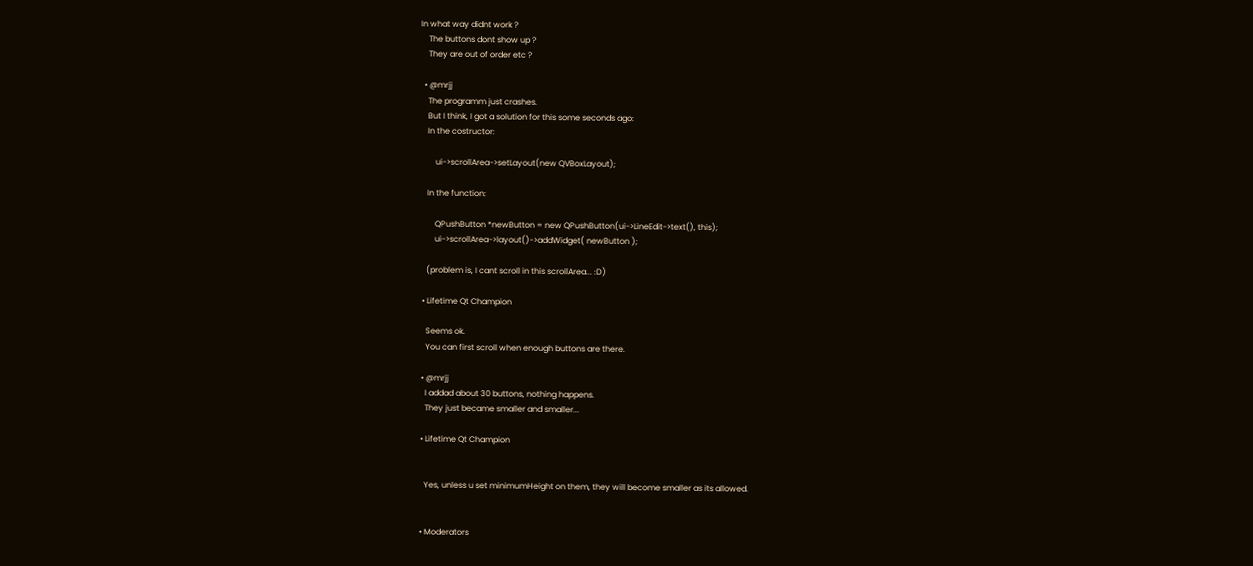In what way didnt work ?
    The buttons dont show up ?
    They are out of order etc ?

  • @mrjj
    The programm just crashes.
    But I think, I got a solution for this some seconds ago:
    In the costructor:

        ui->scrollArea->setLayout(new QVBoxLayout);

    In the function:

        QPushButton *newButton = new QPushButton(ui->LineEdit->text(), this);
        ui->scrollArea->layout()->addWidget( newButton );

    (problem is, I cant scroll in this scrollArea... :D)

  • Lifetime Qt Champion

    Seems ok.
    You can first scroll when enough buttons are there.

  • @mrjj
    I addad about 30 buttons, nothing happens.
    They just became smaller and smaller...

  • Lifetime Qt Champion


    Yes, unless u set minimumHeight on them, they will become smaller as its allowed.


  • Moderators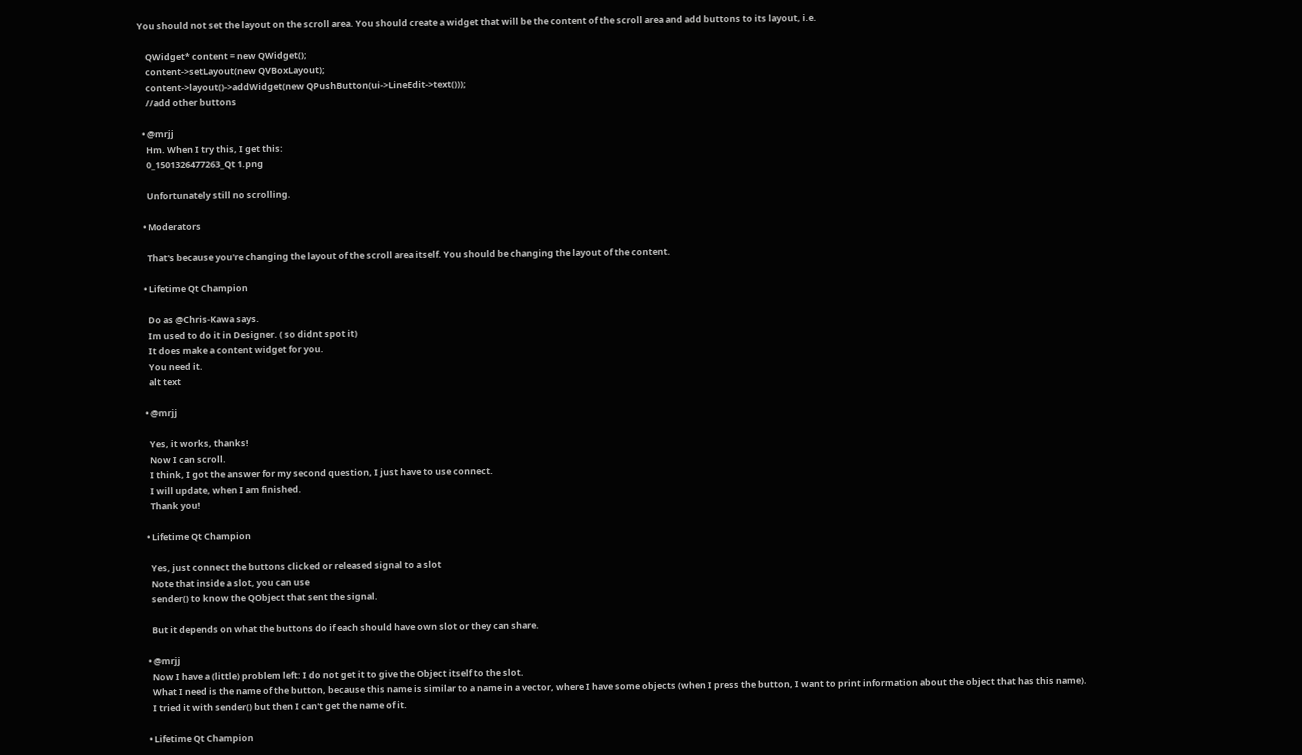You should not set the layout on the scroll area. You should create a widget that will be the content of the scroll area and add buttons to its layout, i.e.

    QWidget* content = new QWidget();
    content->setLayout(new QVBoxLayout);
    content->layout()->addWidget(new QPushButton(ui->LineEdit->text()));
    //add other buttons

  • @mrjj
    Hm. When I try this, I get this:
    0_1501326477263_Qt 1.png

    Unfortunately still no scrolling.

  • Moderators

    That's because you're changing the layout of the scroll area itself. You should be changing the layout of the content.

  • Lifetime Qt Champion

    Do as @Chris-Kawa says.
    Im used to do it in Designer. ( so didnt spot it)
    It does make a content widget for you.
    You need it.
    alt text

  • @mrjj

    Yes, it works, thanks!
    Now I can scroll.
    I think, I got the answer for my second question, I just have to use connect.
    I will update, when I am finished.
    Thank you!

  • Lifetime Qt Champion

    Yes, just connect the buttons clicked or released signal to a slot
    Note that inside a slot, you can use
    sender() to know the QObject that sent the signal.

    But it depends on what the buttons do if each should have own slot or they can share.

  • @mrjj
    Now I have a (little) problem left: I do not get it to give the Object itself to the slot.
    What I need is the name of the button, because this name is similar to a name in a vector, where I have some objects (when I press the button, I want to print information about the object that has this name).
    I tried it with sender() but then I can't get the name of it.

  • Lifetime Qt Champion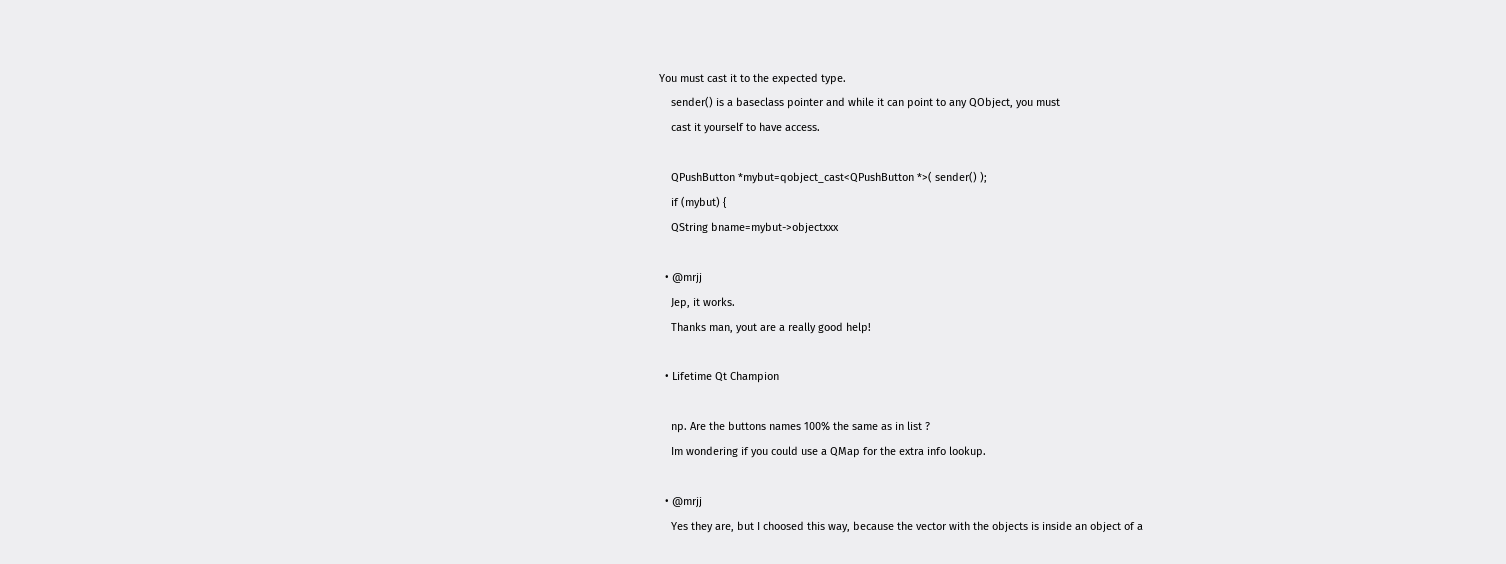You must cast it to the expected type.
    sender() is a baseclass pointer and while it can point to any QObject, you must
    cast it yourself to have access.

    QPushButton *mybut=qobject_cast<QPushButton *>( sender() );
    if (mybut) {
    QString bname=mybut->objectxxx

  • @mrjj
    Jep, it works.
    Thanks man, yout are a really good help!

  • Lifetime Qt Champion

    np. Are the buttons names 100% the same as in list ?
    Im wondering if you could use a QMap for the extra info lookup.

  • @mrjj
    Yes they are, but I choosed this way, because the vector with the objects is inside an object of a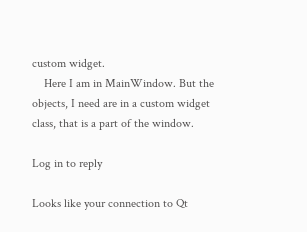custom widget.
    Here I am in MainWindow. But the objects, I need are in a custom widget class, that is a part of the window.

Log in to reply

Looks like your connection to Qt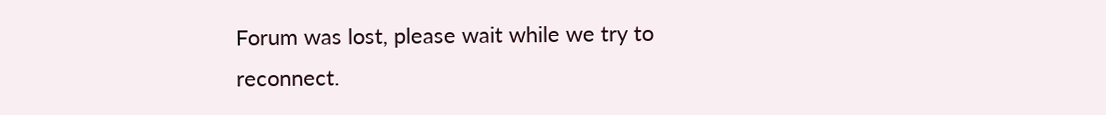Forum was lost, please wait while we try to reconnect.